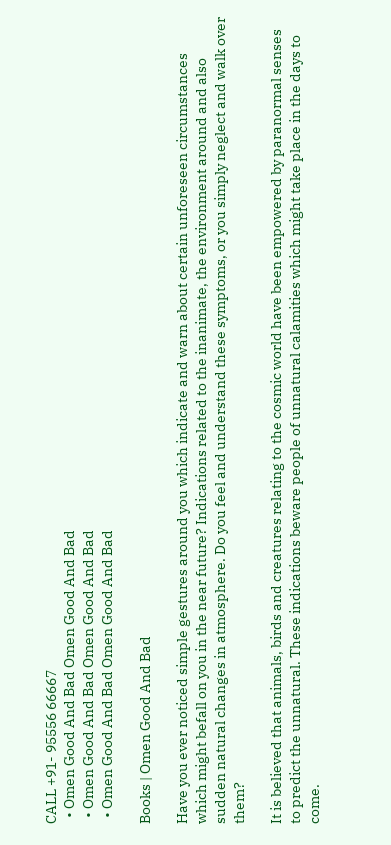CALL +91- 95556 66667
  • Omen Good And Bad Omen Good And Bad
  • Omen Good And Bad Omen Good And Bad
  • Omen Good And Bad Omen Good And Bad

Books | Omen Good And Bad

Have you ever noticed simple gestures around you which indicate and warn about certain unforeseen circumstances which might befall on you in the near future? Indications related to the inanimate, the environment around and also sudden natural changes in atmosphere. Do you feel and understand these symptoms, or you simply neglect and walk over them?

It is believed that animals, birds and creatures relating to the cosmic world have been empowered by paranormal senses to predict the unnatural. These indications beware people of unnatural calamities which might take place in the days to come.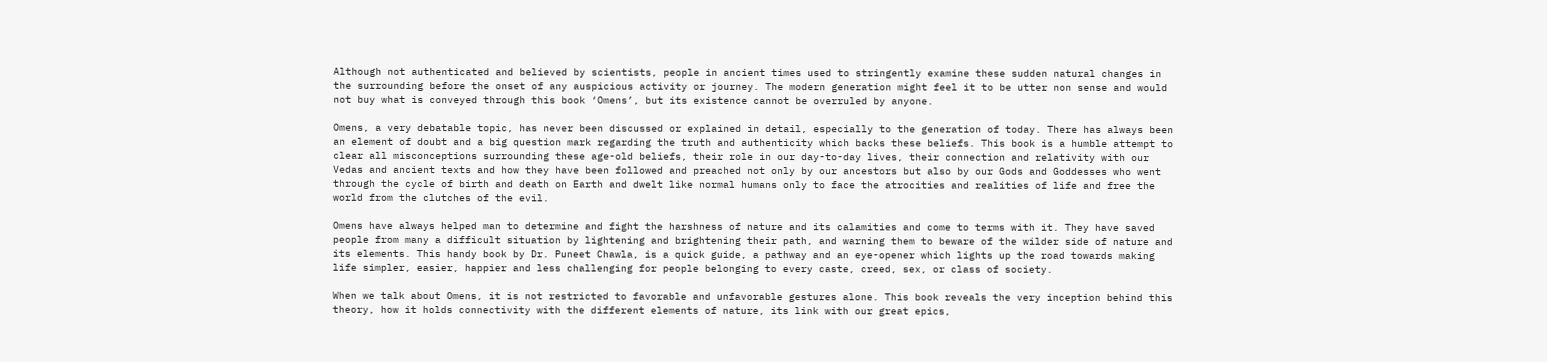Although not authenticated and believed by scientists, people in ancient times used to stringently examine these sudden natural changes in the surrounding before the onset of any auspicious activity or journey. The modern generation might feel it to be utter non sense and would not buy what is conveyed through this book ‘Omens’, but its existence cannot be overruled by anyone.

Omens, a very debatable topic, has never been discussed or explained in detail, especially to the generation of today. There has always been an element of doubt and a big question mark regarding the truth and authenticity which backs these beliefs. This book is a humble attempt to clear all misconceptions surrounding these age-old beliefs, their role in our day-to-day lives, their connection and relativity with our Vedas and ancient texts and how they have been followed and preached not only by our ancestors but also by our Gods and Goddesses who went through the cycle of birth and death on Earth and dwelt like normal humans only to face the atrocities and realities of life and free the world from the clutches of the evil.

Omens have always helped man to determine and fight the harshness of nature and its calamities and come to terms with it. They have saved people from many a difficult situation by lightening and brightening their path, and warning them to beware of the wilder side of nature and its elements. This handy book by Dr. Puneet Chawla, is a quick guide, a pathway and an eye-opener which lights up the road towards making life simpler, easier, happier and less challenging for people belonging to every caste, creed, sex, or class of society.

When we talk about Omens, it is not restricted to favorable and unfavorable gestures alone. This book reveals the very inception behind this theory, how it holds connectivity with the different elements of nature, its link with our great epics,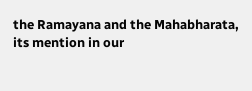the Ramayana and the Mahabharata, its mention in our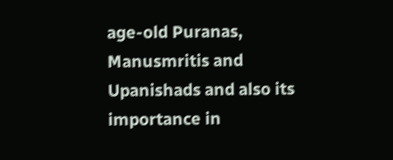age-old Puranas, Manusmritis and Upanishads and also its importance in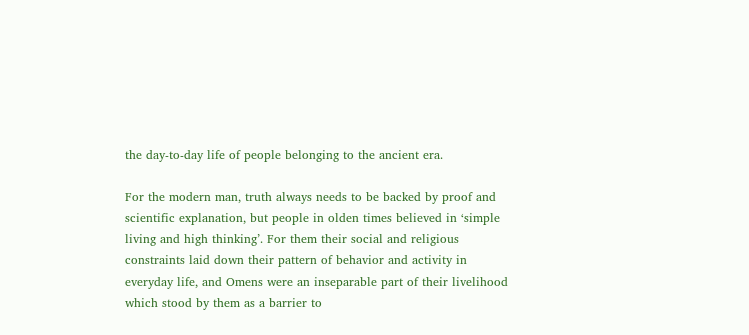the day-to-day life of people belonging to the ancient era.

For the modern man, truth always needs to be backed by proof and scientific explanation, but people in olden times believed in ‘simple living and high thinking’. For them their social and religious constraints laid down their pattern of behavior and activity in everyday life, and Omens were an inseparable part of their livelihood which stood by them as a barrier to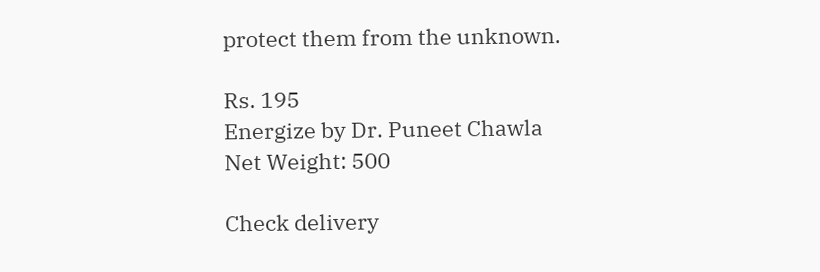protect them from the unknown.

Rs. 195
Energize by Dr. Puneet Chawla
Net Weight: 500

Check delivery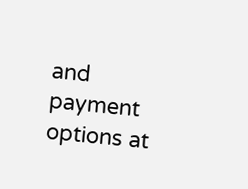and payment options at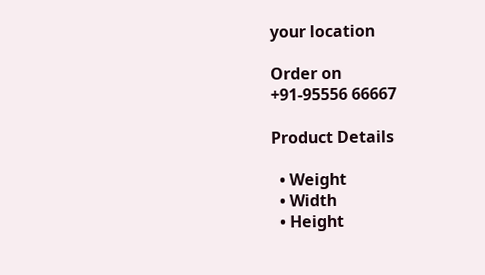your location

Order on
+91-95556 66667

Product Details

  • Weight
  • Width
  • Height